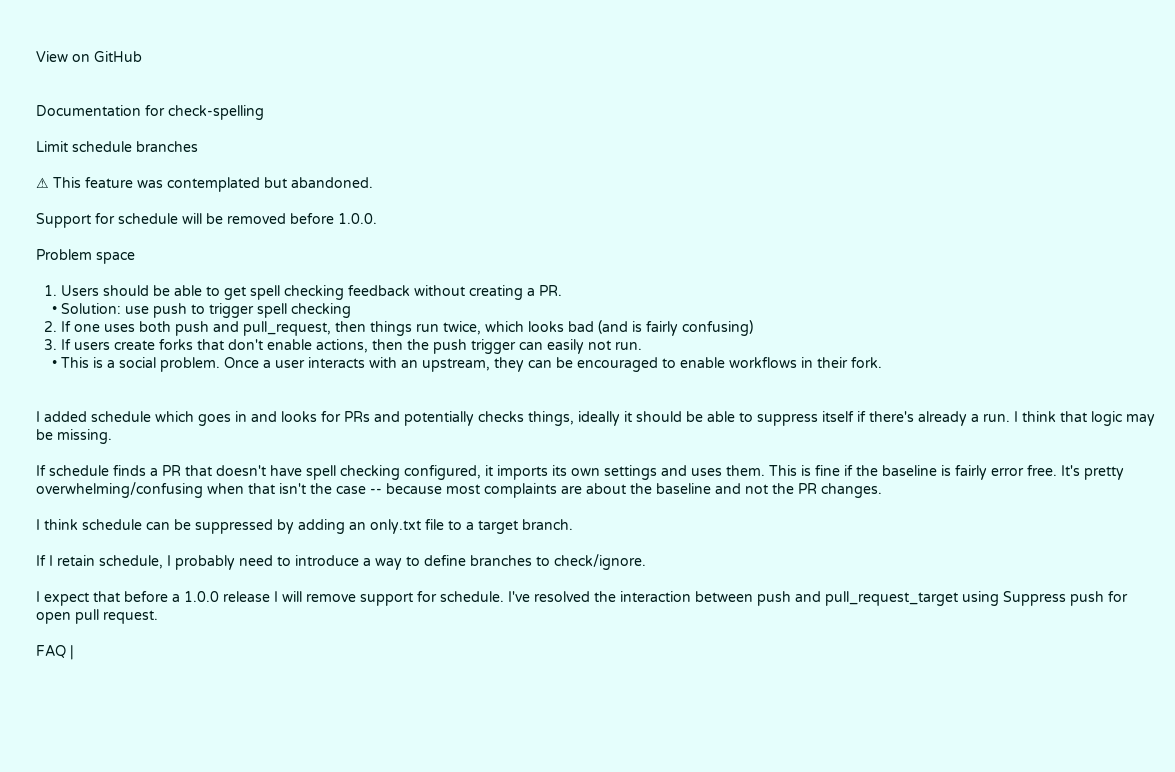View on GitHub


Documentation for check-spelling

Limit schedule branches

⚠ This feature was contemplated but abandoned.

Support for schedule will be removed before 1.0.0.

Problem space

  1. Users should be able to get spell checking feedback without creating a PR.
    • Solution: use push to trigger spell checking
  2. If one uses both push and pull_request, then things run twice, which looks bad (and is fairly confusing)
  3. If users create forks that don't enable actions, then the push trigger can easily not run.
    • This is a social problem. Once a user interacts with an upstream, they can be encouraged to enable workflows in their fork.


I added schedule which goes in and looks for PRs and potentially checks things, ideally it should be able to suppress itself if there's already a run. I think that logic may be missing.

If schedule finds a PR that doesn't have spell checking configured, it imports its own settings and uses them. This is fine if the baseline is fairly error free. It's pretty overwhelming/confusing when that isn't the case -- because most complaints are about the baseline and not the PR changes.

I think schedule can be suppressed by adding an only.txt file to a target branch.

If I retain schedule, I probably need to introduce a way to define branches to check/ignore.

I expect that before a 1.0.0 release I will remove support for schedule. I've resolved the interaction between push and pull_request_target using Suppress push for open pull request.

FAQ |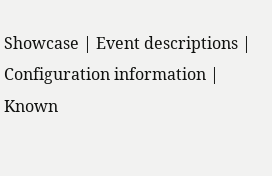Showcase | Event descriptions | Configuration information | Known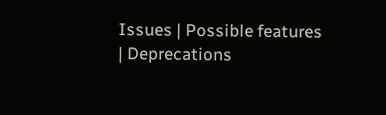Issues | Possible features | Deprecations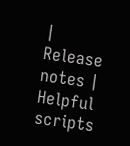| Release notes | Helpful scripts